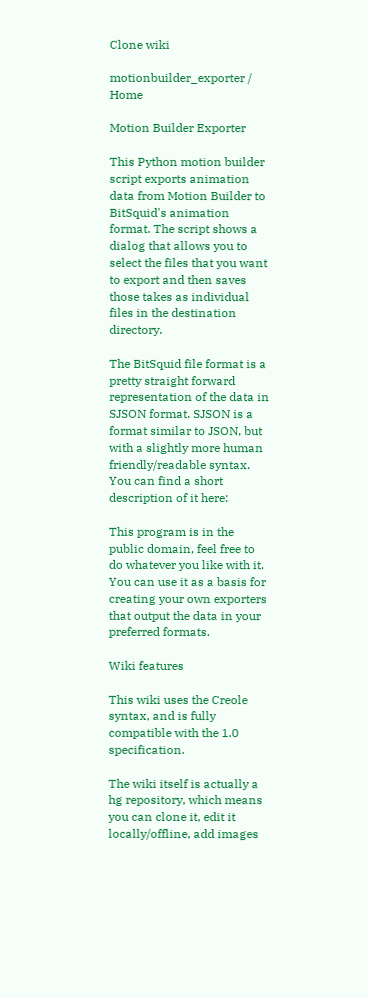Clone wiki

motionbuilder_exporter / Home

Motion Builder Exporter

This Python motion builder script exports animation data from Motion Builder to BitSquid's animation format. The script shows a dialog that allows you to select the files that you want to export and then saves those takes as individual files in the destination directory.

The BitSquid file format is a pretty straight forward representation of the data in SJSON format. SJSON is a format similar to JSON, but with a slightly more human friendly/readable syntax. You can find a short description of it here:

This program is in the public domain, feel free to do whatever you like with it. You can use it as a basis for creating your own exporters that output the data in your preferred formats.

Wiki features

This wiki uses the Creole syntax, and is fully compatible with the 1.0 specification.

The wiki itself is actually a hg repository, which means you can clone it, edit it locally/offline, add images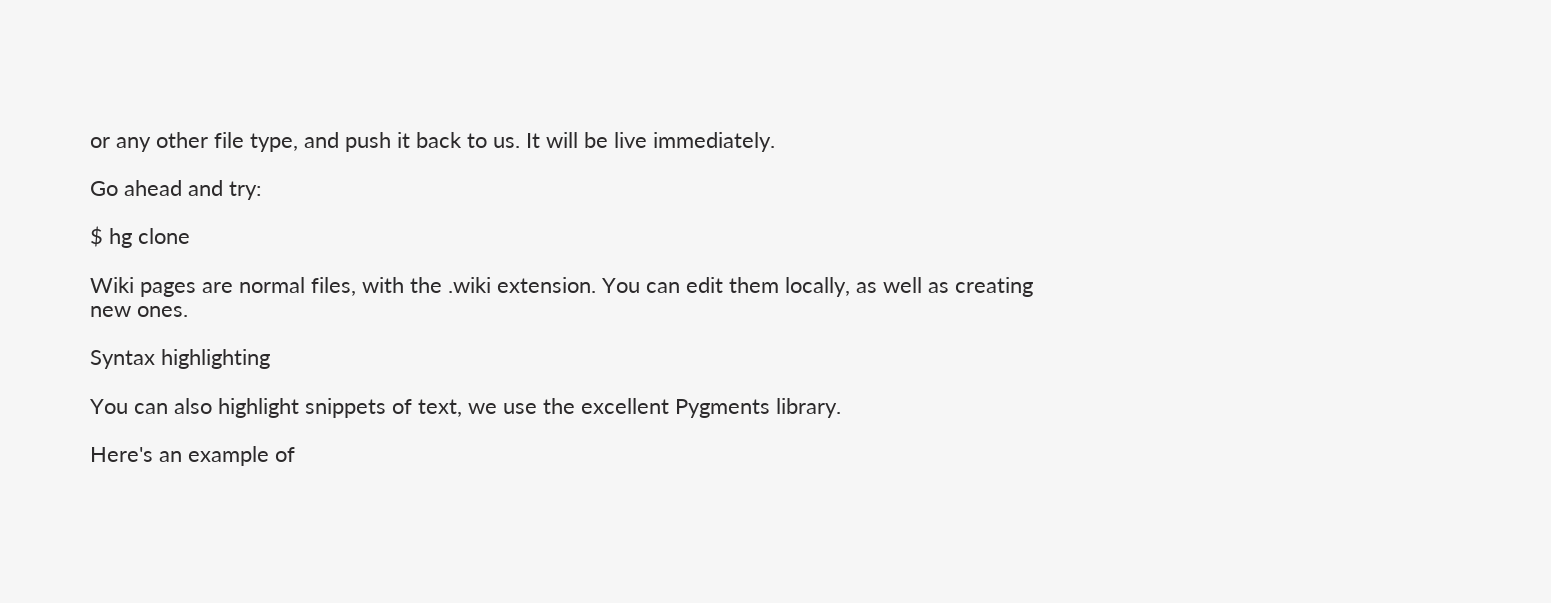or any other file type, and push it back to us. It will be live immediately.

Go ahead and try:

$ hg clone

Wiki pages are normal files, with the .wiki extension. You can edit them locally, as well as creating new ones.

Syntax highlighting

You can also highlight snippets of text, we use the excellent Pygments library.

Here's an example of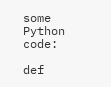some Python code:

def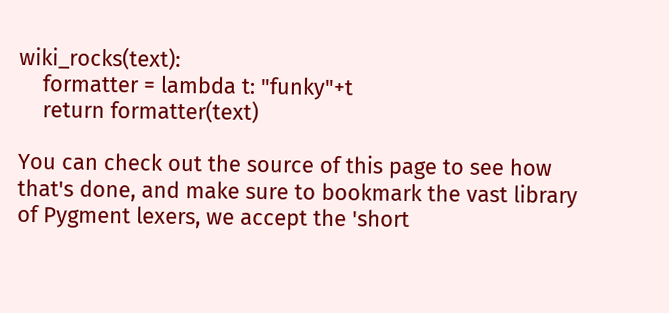wiki_rocks(text):
    formatter = lambda t: "funky"+t
    return formatter(text)

You can check out the source of this page to see how that's done, and make sure to bookmark the vast library of Pygment lexers, we accept the 'short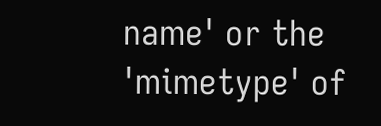name' or the 'mimetype' of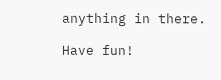anything in there.

Have fun!